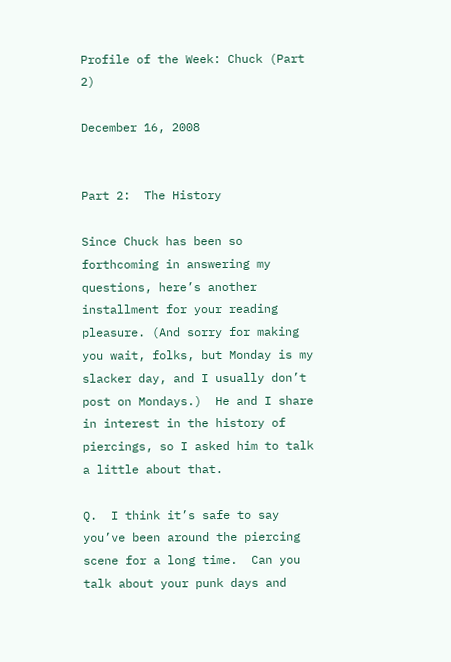Profile of the Week: Chuck (Part 2)

December 16, 2008


Part 2:  The History

Since Chuck has been so forthcoming in answering my questions, here’s another installment for your reading pleasure. (And sorry for making you wait, folks, but Monday is my slacker day, and I usually don’t post on Mondays.)  He and I share in interest in the history of piercings, so I asked him to talk a little about that.

Q.  I think it’s safe to say you’ve been around the piercing scene for a long time.  Can you talk about your punk days and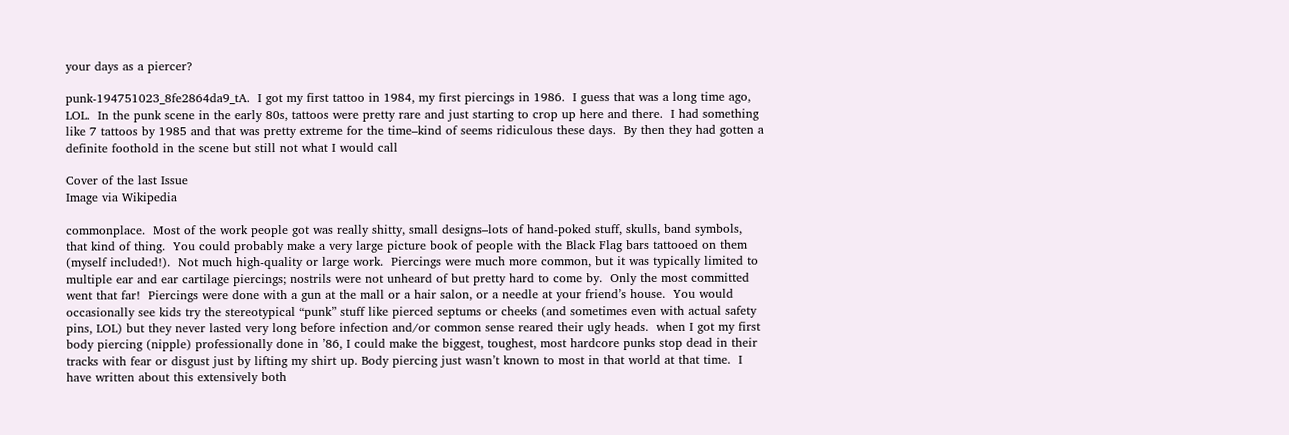your days as a piercer?

punk-194751023_8fe2864da9_tA.  I got my first tattoo in 1984, my first piercings in 1986.  I guess that was a long time ago, LOL.  In the punk scene in the early 80s, tattoos were pretty rare and just starting to crop up here and there.  I had something like 7 tattoos by 1985 and that was pretty extreme for the time–kind of seems ridiculous these days.  By then they had gotten a definite foothold in the scene but still not what I would call

Cover of the last Issue
Image via Wikipedia

commonplace.  Most of the work people got was really shitty, small designs–lots of hand-poked stuff, skulls, band symbols, that kind of thing.  You could probably make a very large picture book of people with the Black Flag bars tattooed on them (myself included!).  Not much high-quality or large work.  Piercings were much more common, but it was typically limited to multiple ear and ear cartilage piercings; nostrils were not unheard of but pretty hard to come by.  Only the most committed went that far!  Piercings were done with a gun at the mall or a hair salon, or a needle at your friend’s house.  You would occasionally see kids try the stereotypical “punk” stuff like pierced septums or cheeks (and sometimes even with actual safety pins, LOL) but they never lasted very long before infection and/or common sense reared their ugly heads.  when I got my first body piercing (nipple) professionally done in ’86, I could make the biggest, toughest, most hardcore punks stop dead in their tracks with fear or disgust just by lifting my shirt up. Body piercing just wasn’t known to most in that world at that time.  I have written about this extensively both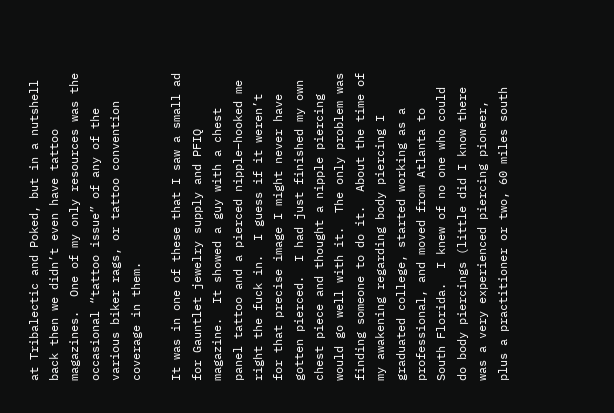at Tribalectic and Poked, but in a nutshell back then we didn’t even have tattoo magazines.  One of my only resources was the occasional “tattoo issue” of any of the various biker rags, or tattoo convention coverage in them.

It was in one of these that I saw a small ad for Gauntlet jewelry supply and PFIQ magazine.  It showed a guy with a chest panel tattoo and a pierced nipple–hooked me right the fuck in.  I guess if it weren’t for that precise image I might never have gotten pierced.  I had just finished my own chest piece and thought a nipple piercing would go well with it.  The only problem was finding someone to do it.  About the time of my awakening regarding body piercing I graduated college, started working as a professional, and moved from Atlanta to South Florida.  I knew of no one who could do body piercings (little did I know there was a very experienced piercing pioneer, plus a practitioner or two, 60 miles south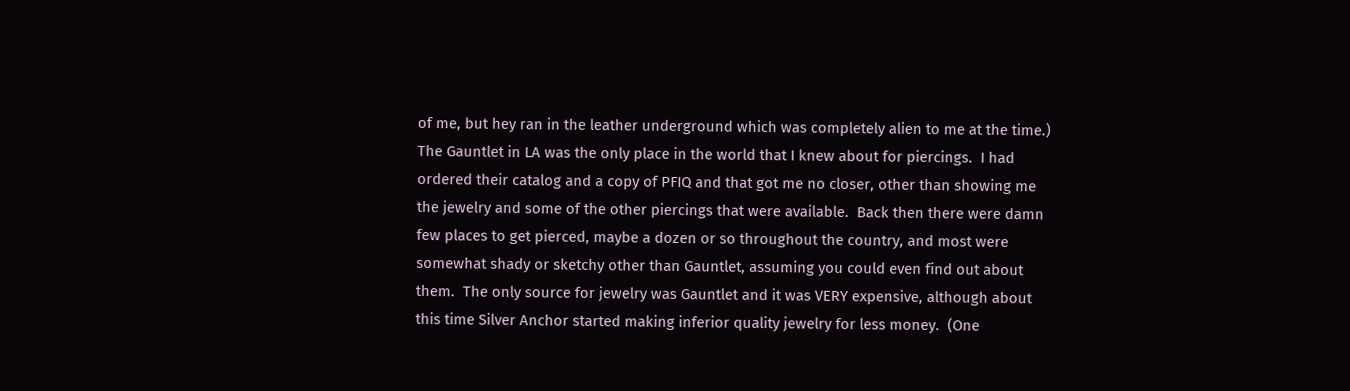of me, but hey ran in the leather underground which was completely alien to me at the time.)  The Gauntlet in LA was the only place in the world that I knew about for piercings.  I had ordered their catalog and a copy of PFIQ and that got me no closer, other than showing me the jewelry and some of the other piercings that were available.  Back then there were damn few places to get pierced, maybe a dozen or so throughout the country, and most were somewhat shady or sketchy other than Gauntlet, assuming you could even find out about them.  The only source for jewelry was Gauntlet and it was VERY expensive, although about this time Silver Anchor started making inferior quality jewelry for less money.  (One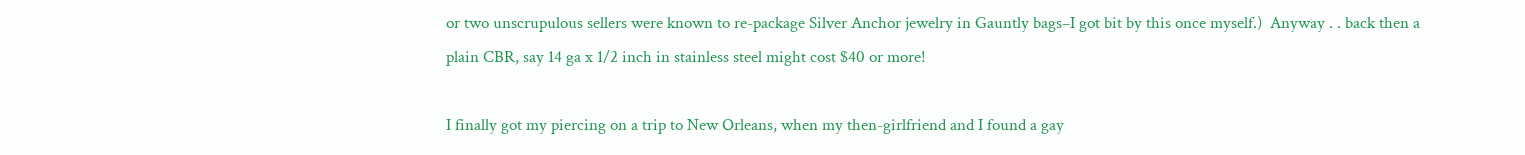or two unscrupulous sellers were known to re-package Silver Anchor jewelry in Gauntly bags–I got bit by this once myself.)  Anyway . . back then a plain CBR, say 14 ga x 1/2 inch in stainless steel might cost $40 or more!

I finally got my piercing on a trip to New Orleans, when my then-girlfriend and I found a gay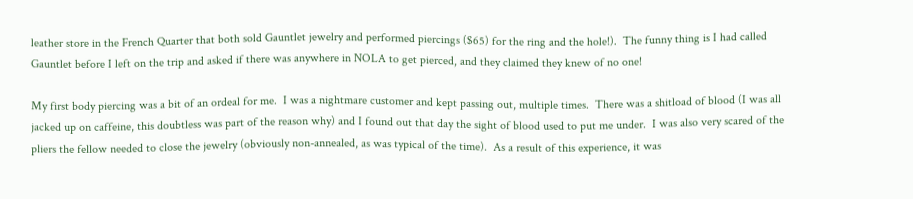leather store in the French Quarter that both sold Gauntlet jewelry and performed piercings ($65) for the ring and the hole!).  The funny thing is I had called Gauntlet before I left on the trip and asked if there was anywhere in NOLA to get pierced, and they claimed they knew of no one!

My first body piercing was a bit of an ordeal for me.  I was a nightmare customer and kept passing out, multiple times.  There was a shitload of blood (I was all jacked up on caffeine, this doubtless was part of the reason why) and I found out that day the sight of blood used to put me under.  I was also very scared of the pliers the fellow needed to close the jewelry (obviously non-annealed, as was typical of the time).  As a result of this experience, it was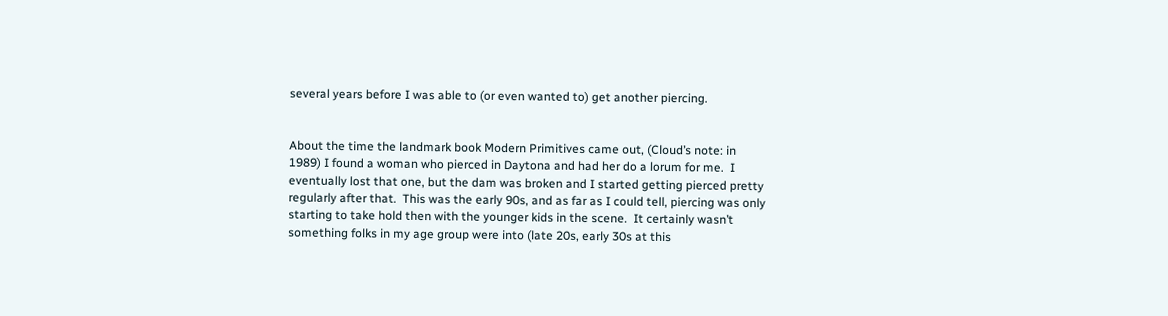several years before I was able to (or even wanted to) get another piercing.


About the time the landmark book Modern Primitives came out, (Cloud’s note: in 1989) I found a woman who pierced in Daytona and had her do a lorum for me.  I eventually lost that one, but the dam was broken and I started getting pierced pretty regularly after that.  This was the early 90s, and as far as I could tell, piercing was only starting to take hold then with the younger kids in the scene.  It certainly wasn’t something folks in my age group were into (late 20s, early 30s at this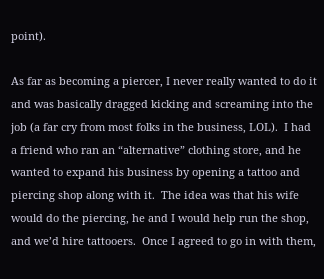point).

As far as becoming a piercer, I never really wanted to do it and was basically dragged kicking and screaming into the job (a far cry from most folks in the business, LOL).  I had a friend who ran an “alternative” clothing store, and he wanted to expand his business by opening a tattoo and piercing shop along with it.  The idea was that his wife would do the piercing, he and I would help run the shop, and we’d hire tattooers.  Once I agreed to go in with them,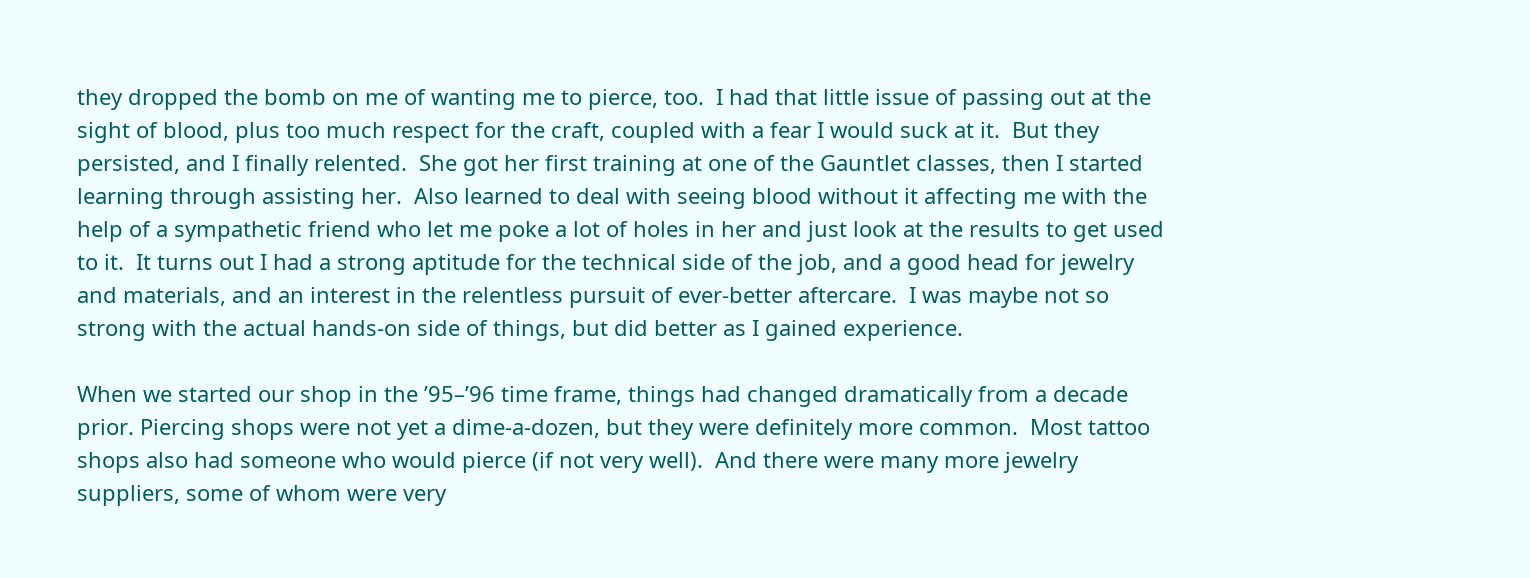they dropped the bomb on me of wanting me to pierce, too.  I had that little issue of passing out at the sight of blood, plus too much respect for the craft, coupled with a fear I would suck at it.  But they persisted, and I finally relented.  She got her first training at one of the Gauntlet classes, then I started learning through assisting her.  Also learned to deal with seeing blood without it affecting me with the help of a sympathetic friend who let me poke a lot of holes in her and just look at the results to get used to it.  It turns out I had a strong aptitude for the technical side of the job, and a good head for jewelry and materials, and an interest in the relentless pursuit of ever-better aftercare.  I was maybe not so strong with the actual hands-on side of things, but did better as I gained experience.

When we started our shop in the ’95–’96 time frame, things had changed dramatically from a decade prior. Piercing shops were not yet a dime-a-dozen, but they were definitely more common.  Most tattoo shops also had someone who would pierce (if not very well).  And there were many more jewelry suppliers, some of whom were very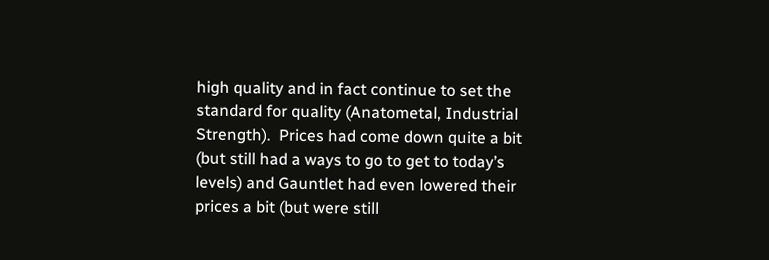high quality and in fact continue to set the standard for quality (Anatometal, Industrial Strength).  Prices had come down quite a bit (but still had a ways to go to get to today’s levels) and Gauntlet had even lowered their prices a bit (but were still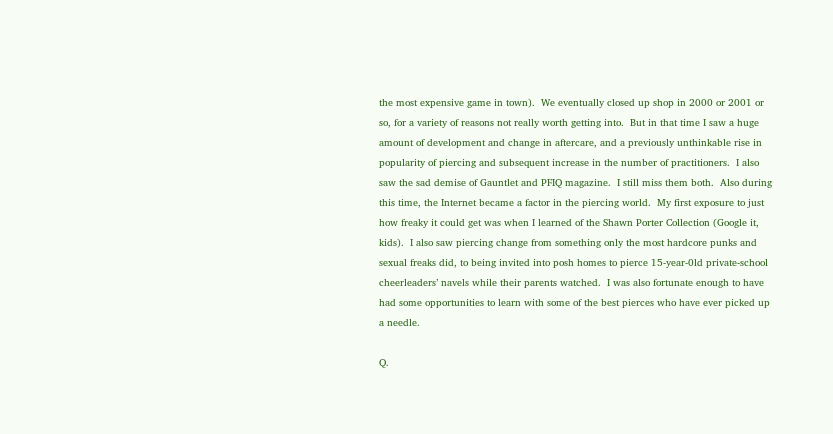the most expensive game in town).  We eventually closed up shop in 2000 or 2001 or so, for a variety of reasons not really worth getting into.  But in that time I saw a huge amount of development and change in aftercare, and a previously unthinkable rise in popularity of piercing and subsequent increase in the number of practitioners.  I also saw the sad demise of Gauntlet and PFIQ magazine.  I still miss them both.  Also during this time, the Internet became a factor in the piercing world.  My first exposure to just how freaky it could get was when I learned of the Shawn Porter Collection (Google it, kids).  I also saw piercing change from something only the most hardcore punks and sexual freaks did, to being invited into posh homes to pierce 15-year-0ld private-school cheerleaders’ navels while their parents watched.  I was also fortunate enough to have had some opportunities to learn with some of the best pierces who have ever picked up a needle.

Q.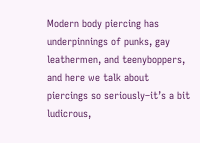Modern body piercing has underpinnings of punks, gay leathermen, and teenyboppers, and here we talk about piercings so seriously–it’s a bit ludicrous,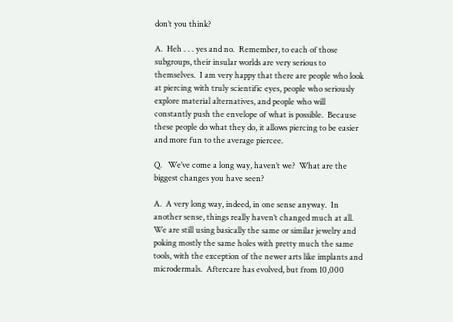don’t you think?

A.  Heh . . . yes and no.  Remember, to each of those subgroups, their insular worlds are very serious to themselves.  I am very happy that there are people who look at piercing with truly scientific eyes, people who seriously explore material alternatives, and people who will constantly push the envelope of what is possible.  Because these people do what they do, it allows piercing to be easier and more fun to the average piercee.

Q.   We’ve come a long way, haven’t we?  What are the biggest changes you have seen?

A.  A very long way, indeed, in one sense anyway.  In another sense, things really haven’t changed much at all.  We are still using basically the same or similar jewelry and poking mostly the same holes with pretty much the same tools, with the exception of the newer arts like implants and microdermals.  Aftercare has evolved, but from 10,000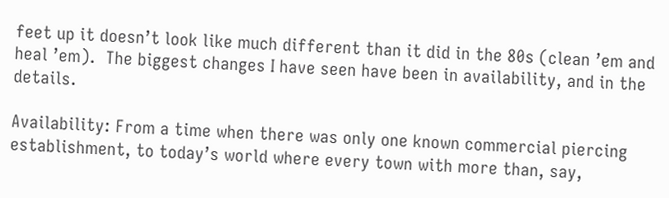feet up it doesn’t look like much different than it did in the 80s (clean ’em and heal ’em).  The biggest changes I have seen have been in availability, and in the details.

Availability: From a time when there was only one known commercial piercing establishment, to today’s world where every town with more than, say,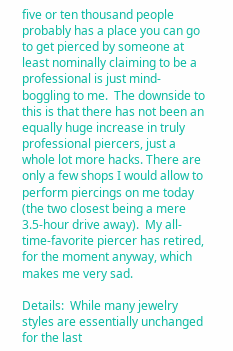five or ten thousand people probably has a place you can go to get pierced by someone at least nominally claiming to be a professional is just mind-boggling to me.  The downside to this is that there has not been an equally huge increase in truly professional piercers, just a whole lot more hacks. There are only a few shops I would allow to perform piercings on me today (the two closest being a mere 3.5-hour drive away).  My all-time-favorite piercer has retired, for the moment anyway, which makes me very sad.

Details:  While many jewelry styles are essentially unchanged for the last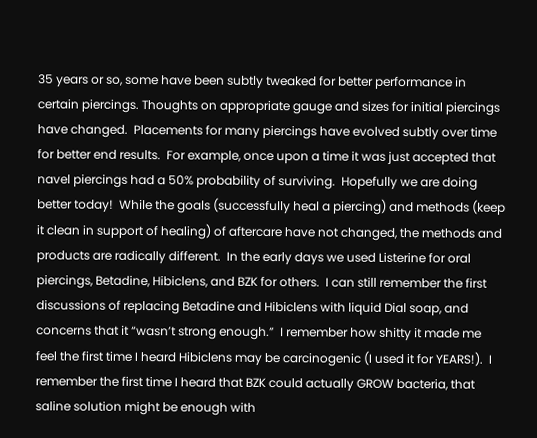35 years or so, some have been subtly tweaked for better performance in certain piercings. Thoughts on appropriate gauge and sizes for initial piercings have changed.  Placements for many piercings have evolved subtly over time for better end results.  For example, once upon a time it was just accepted that navel piercings had a 50% probability of surviving.  Hopefully we are doing better today!  While the goals (successfully heal a piercing) and methods (keep it clean in support of healing) of aftercare have not changed, the methods and products are radically different.  In the early days we used Listerine for oral piercings, Betadine, Hibiclens, and BZK for others.  I can still remember the first discussions of replacing Betadine and Hibiclens with liquid Dial soap, and concerns that it “wasn’t strong enough.”  I remember how shitty it made me feel the first time I heard Hibiclens may be carcinogenic (I used it for YEARS!).  I remember the first time I heard that BZK could actually GROW bacteria, that saline solution might be enough with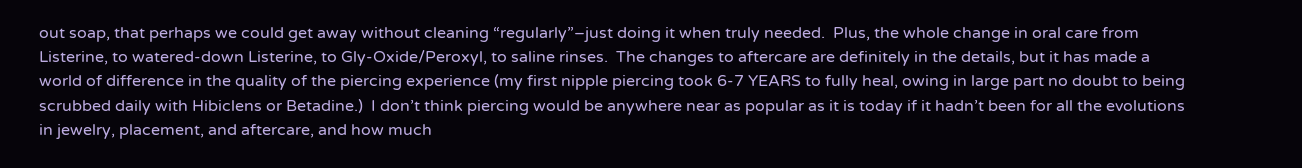out soap, that perhaps we could get away without cleaning “regularly”–just doing it when truly needed.  Plus, the whole change in oral care from Listerine, to watered-down Listerine, to Gly-Oxide/Peroxyl, to saline rinses.  The changes to aftercare are definitely in the details, but it has made a world of difference in the quality of the piercing experience (my first nipple piercing took 6-7 YEARS to fully heal, owing in large part no doubt to being scrubbed daily with Hibiclens or Betadine.)  I don’t think piercing would be anywhere near as popular as it is today if it hadn’t been for all the evolutions in jewelry, placement, and aftercare, and how much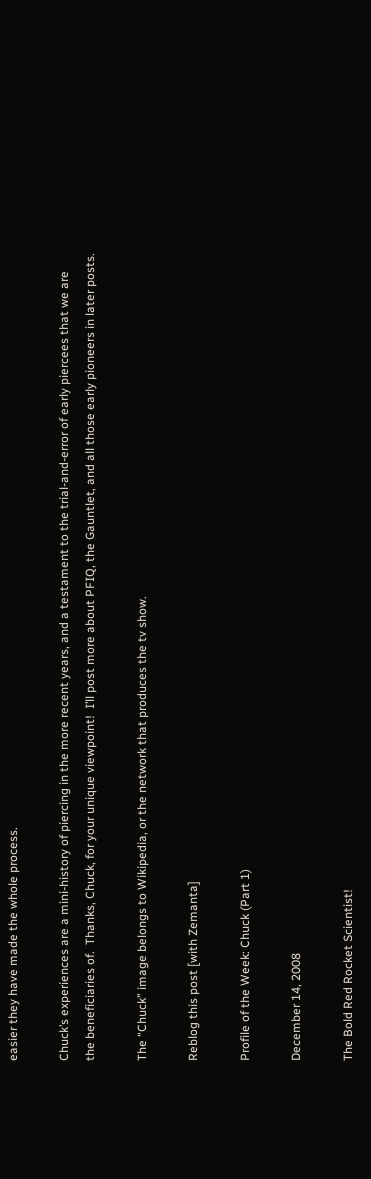easier they have made the whole process.

Chuck’s experiences are a mini-history of piercing in the more recent years, and a testament to the trial-and-error of early piercees that we are the beneficiaries of.  Thanks, Chuck, for your unique viewpoint!  I’ll post more about PFIQ, the Gauntlet, and all those early pioneers in later posts.

The “Chuck” image belongs to Wikipedia, or the network that produces the tv show.

Reblog this post [with Zemanta]

Profile of the Week: Chuck (Part 1)

December 14, 2008

The Bold Red Rocket Scientist!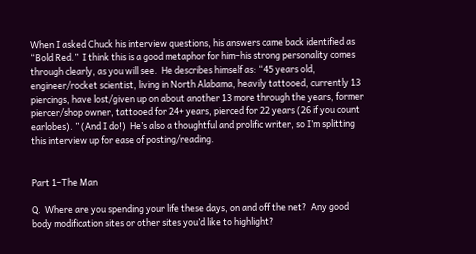When I asked Chuck his interview questions, his answers came back identified as “Bold Red.”  I think this is a good metaphor for him–his strong personality comes through clearly, as you will see.  He describes himself as: “45 years old, engineer/rocket scientist, living in North Alabama, heavily tattooed, currently 13 piercings, have lost/given up on about another 13 more through the years, former piercer/shop owner, tattooed for 24+ years, pierced for 22 years (26 if you count earlobes). ” (And I do!)  He’s also a thoughtful and prolific writer, so I’m splitting this interview up for ease of posting/reading.


Part 1–The Man

Q.  Where are you spending your life these days, on and off the net?  Any good body modification sites or other sites you’d like to highlight?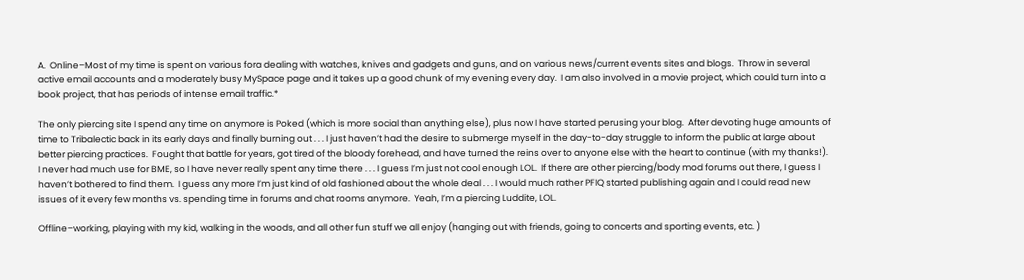A.  Online–Most of my time is spent on various fora dealing with watches, knives and gadgets and guns, and on various news/current events sites and blogs.  Throw in several active email accounts and a moderately busy MySpace page and it takes up a good chunk of my evening every day.  I am also involved in a movie project, which could turn into a book project, that has periods of intense email traffic.*

The only piercing site I spend any time on anymore is Poked (which is more social than anything else), plus now I have started perusing your blog.  After devoting huge amounts of time to Tribalectic back in its early days and finally burning out . . . I just haven’t had the desire to submerge myself in the day-to-day struggle to inform the public at large about better piercing practices.  Fought that battle for years, got tired of the bloody forehead, and have turned the reins over to anyone else with the heart to continue (with my thanks!).  I never had much use for BME, so I have never really spent any time there . . . I guess I’m just not cool enough LOL.  If there are other piercing/body mod forums out there, I guess I haven’t bothered to find them.  I guess any more I’m just kind of old fashioned about the whole deal . . . I would much rather PFIQ started publishing again and I could read new issues of it every few months vs. spending time in forums and chat rooms anymore.  Yeah, I’m a piercing Luddite, LOL.

Offline–working, playing with my kid, walking in the woods, and all other fun stuff we all enjoy (hanging out with friends, going to concerts and sporting events, etc. )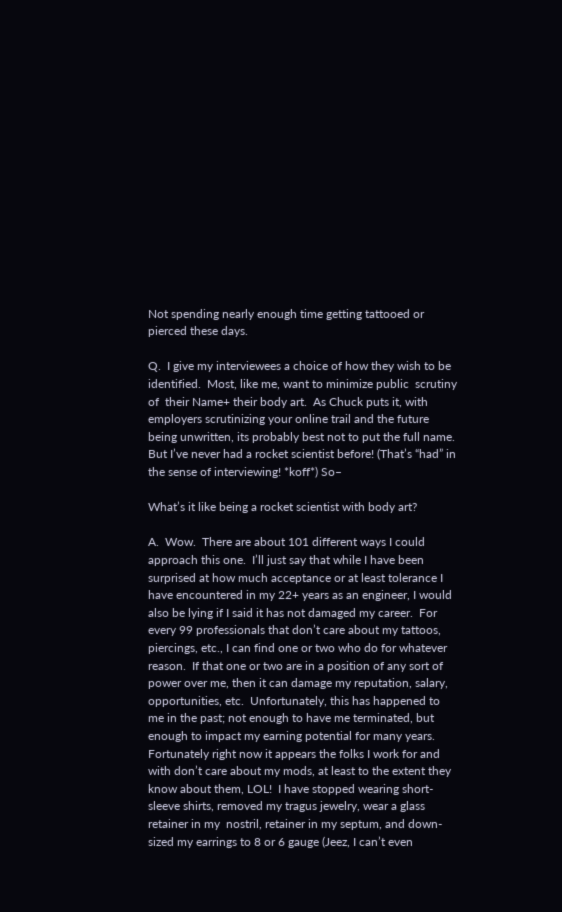Not spending nearly enough time getting tattooed or pierced these days.

Q.  I give my interviewees a choice of how they wish to be identified.  Most, like me, want to minimize public  scrutiny of  their Name+ their body art.  As Chuck puts it, with employers scrutinizing your online trail and the future being unwritten, its probably best not to put the full name.  But I’ve never had a rocket scientist before! (That’s “had” in the sense of interviewing! *koff*) So–

What’s it like being a rocket scientist with body art?

A.  Wow.  There are about 101 different ways I could approach this one.  I’ll just say that while I have been surprised at how much acceptance or at least tolerance I have encountered in my 22+ years as an engineer, I would also be lying if I said it has not damaged my career.  For every 99 professionals that don’t care about my tattoos, piercings, etc., I can find one or two who do for whatever reason.  If that one or two are in a position of any sort of power over me, then it can damage my reputation, salary, opportunities, etc.  Unfortunately, this has happened to me in the past; not enough to have me terminated, but enough to impact my earning potential for many years.  Fortunately right now it appears the folks I work for and with don’t care about my mods, at least to the extent they know about them, LOL!  I have stopped wearing short-sleeve shirts, removed my tragus jewelry, wear a glass retainer in my  nostril, retainer in my septum, and down-sized my earrings to 8 or 6 gauge (Jeez, I can’t even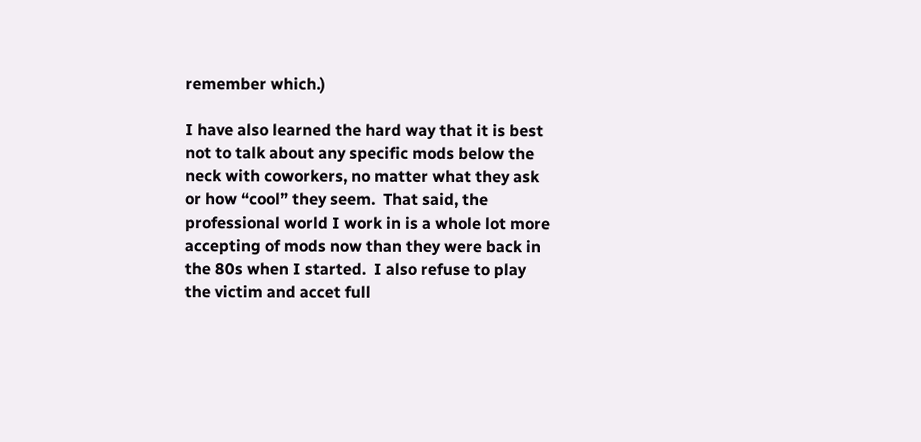remember which.)

I have also learned the hard way that it is best not to talk about any specific mods below the neck with coworkers, no matter what they ask or how “cool” they seem.  That said, the professional world I work in is a whole lot more accepting of mods now than they were back in the 80s when I started.  I also refuse to play the victim and accet full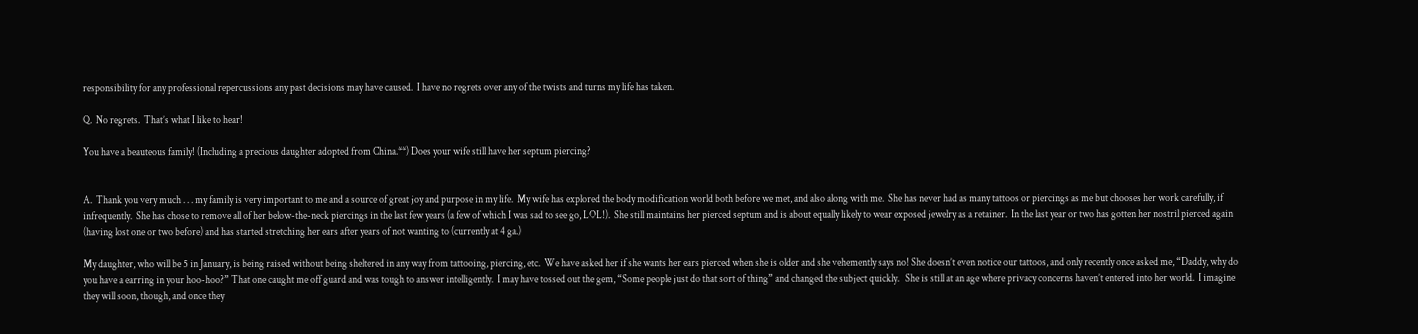responsibility for any professional repercussions any past decisions may have caused.  I have no regrets over any of the twists and turns my life has taken.

Q.  No regrets.  That’s what I like to hear!

You have a beauteous family! (Including a precious daughter adopted from China.**) Does your wife still have her septum piercing?


A.  Thank you very much . . . my family is very important to me and a source of great joy and purpose in my life.  My wife has explored the body modification world both before we met, and also along with me.  She has never had as many tattoos or piercings as me but chooses her work carefully, if infrequently.  She has chose to remove all of her below-the-neck piercings in the last few years (a few of which I was sad to see go, LOL!).  She still maintains her pierced septum and is about equally likely to wear exposed jewelry as a retainer.  In the last year or two has gotten her nostril pierced again (having lost one or two before) and has started stretching her ears after years of not wanting to (currently at 4 ga.)

My daughter, who will be 5 in January, is being raised without being sheltered in any way from tattooing, piercing, etc.  We have asked her if she wants her ears pierced when she is older and she vehemently says no! She doesn’t even notice our tattoos, and only recently once asked me, “Daddy, why do you have a earring in your hoo-hoo?” That one caught me off guard and was tough to answer intelligently.  I may have tossed out the gem, “Some people just do that sort of thing” and changed the subject quickly.   She is still at an age where privacy concerns haven’t entered into her world.  I imagine they will soon, though, and once they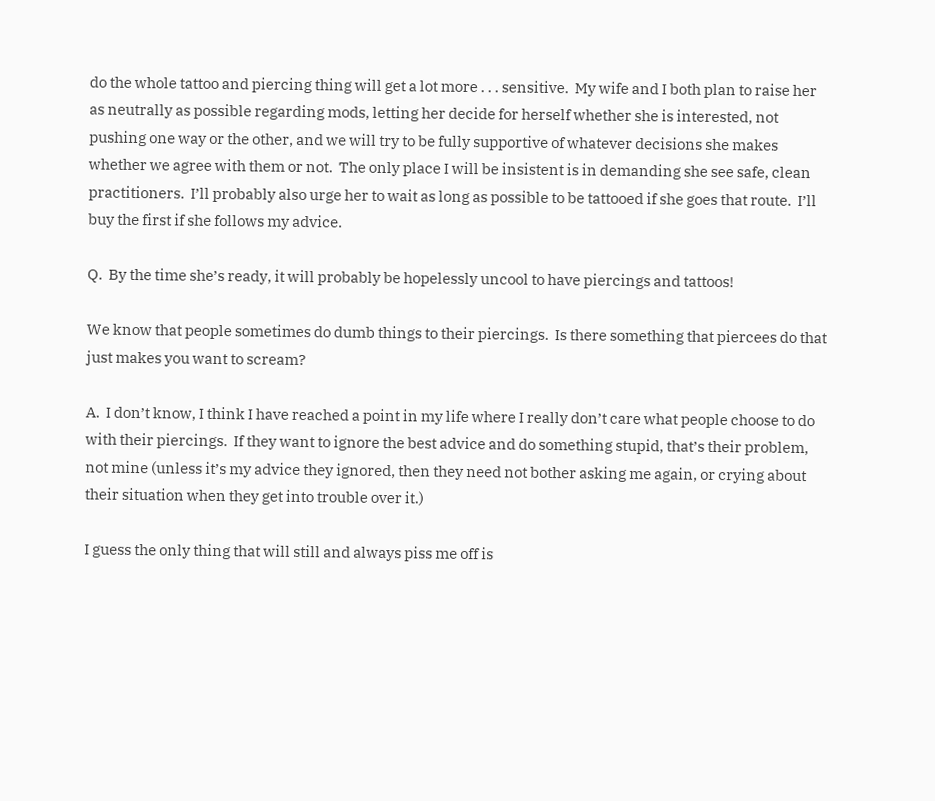do the whole tattoo and piercing thing will get a lot more . . . sensitive.  My wife and I both plan to raise her as neutrally as possible regarding mods, letting her decide for herself whether she is interested, not pushing one way or the other, and we will try to be fully supportive of whatever decisions she makes whether we agree with them or not.  The only place I will be insistent is in demanding she see safe, clean practitioners.  I’ll probably also urge her to wait as long as possible to be tattooed if she goes that route.  I’ll buy the first if she follows my advice.

Q.  By the time she’s ready, it will probably be hopelessly uncool to have piercings and tattoos!

We know that people sometimes do dumb things to their piercings.  Is there something that piercees do that just makes you want to scream?

A.  I don’t know, I think I have reached a point in my life where I really don’t care what people choose to do with their piercings.  If they want to ignore the best advice and do something stupid, that’s their problem, not mine (unless it’s my advice they ignored, then they need not bother asking me again, or crying about their situation when they get into trouble over it.)

I guess the only thing that will still and always piss me off is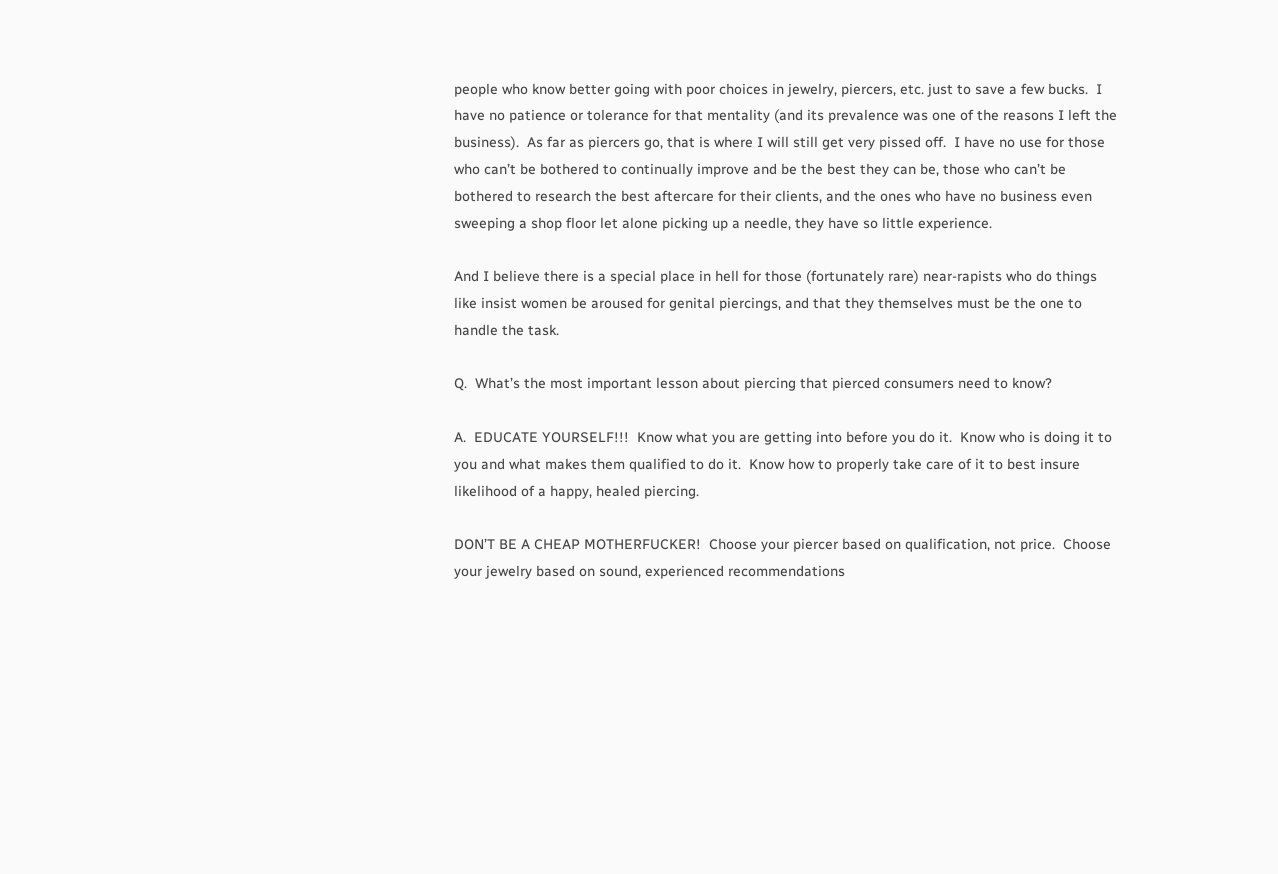people who know better going with poor choices in jewelry, piercers, etc. just to save a few bucks.  I have no patience or tolerance for that mentality (and its prevalence was one of the reasons I left the business).  As far as piercers go, that is where I will still get very pissed off.  I have no use for those who can’t be bothered to continually improve and be the best they can be, those who can’t be bothered to research the best aftercare for their clients, and the ones who have no business even sweeping a shop floor let alone picking up a needle, they have so little experience.

And I believe there is a special place in hell for those (fortunately rare) near-rapists who do things like insist women be aroused for genital piercings, and that they themselves must be the one to handle the task.

Q.  What’s the most important lesson about piercing that pierced consumers need to know?

A.  EDUCATE YOURSELF!!!  Know what you are getting into before you do it.  Know who is doing it to you and what makes them qualified to do it.  Know how to properly take care of it to best insure likelihood of a happy, healed piercing.

DON’T BE A CHEAP MOTHERFUCKER!  Choose your piercer based on qualification, not price.  Choose your jewelry based on sound, experienced recommendations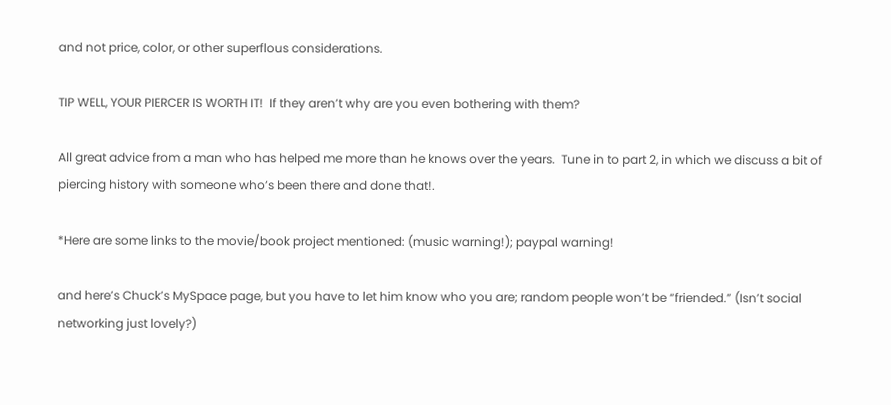and not price, color, or other superflous considerations.

TIP WELL, YOUR PIERCER IS WORTH IT!  If they aren’t why are you even bothering with them?

All great advice from a man who has helped me more than he knows over the years.  Tune in to part 2, in which we discuss a bit of piercing history with someone who’s been there and done that!.

*Here are some links to the movie/book project mentioned: (music warning!); paypal warning!

and here’s Chuck’s MySpace page, but you have to let him know who you are; random people won’t be “friended.” (Isn’t social networking just lovely?)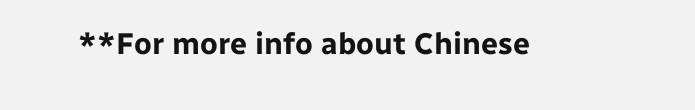**For more info about Chinese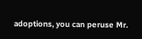adoptions, you can peruse Mr.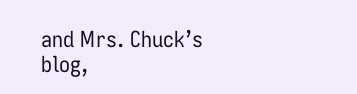and Mrs. Chuck’s blog,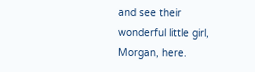and see their wonderful little girl, Morgan, here.